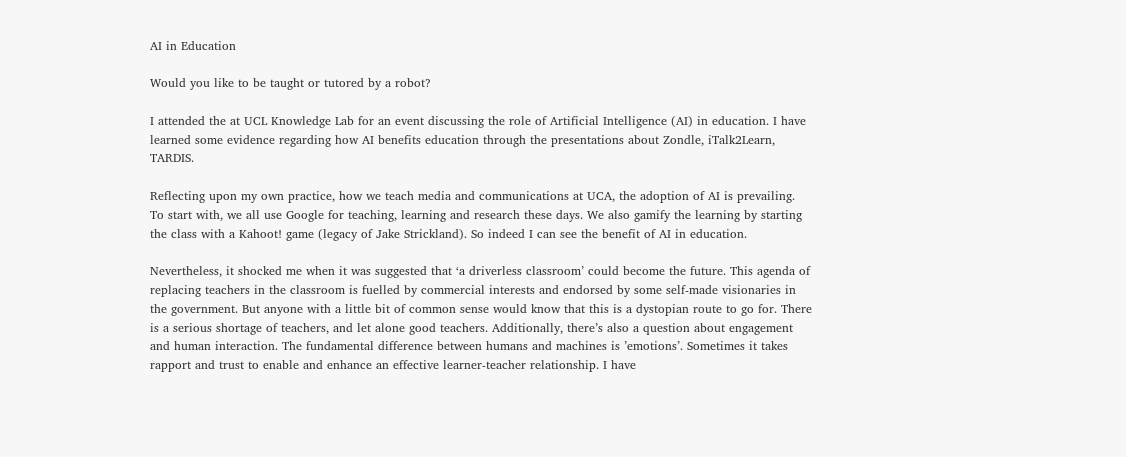AI in Education

Would you like to be taught or tutored by a robot?

I attended the at UCL Knowledge Lab for an event discussing the role of Artificial Intelligence (AI) in education. I have learned some evidence regarding how AI benefits education through the presentations about Zondle, iTalk2Learn, TARDIS.

Reflecting upon my own practice, how we teach media and communications at UCA, the adoption of AI is prevailing. To start with, we all use Google for teaching, learning and research these days. We also gamify the learning by starting the class with a Kahoot! game (legacy of Jake Strickland). So indeed I can see the benefit of AI in education.

Nevertheless, it shocked me when it was suggested that ‘a driverless classroom’ could become the future. This agenda of replacing teachers in the classroom is fuelled by commercial interests and endorsed by some self-made visionaries in the government. But anyone with a little bit of common sense would know that this is a dystopian route to go for. There is a serious shortage of teachers, and let alone good teachers. Additionally, there’s also a question about engagement and human interaction. The fundamental difference between humans and machines is ’emotions’. Sometimes it takes rapport and trust to enable and enhance an effective learner-teacher relationship. I have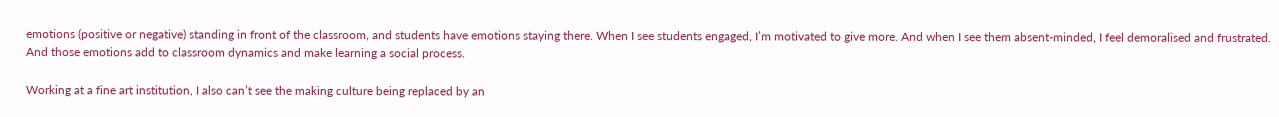emotions (positive or negative) standing in front of the classroom, and students have emotions staying there. When I see students engaged, I’m motivated to give more. And when I see them absent-minded, I feel demoralised and frustrated. And those emotions add to classroom dynamics and make learning a social process.

Working at a fine art institution, I also can’t see the making culture being replaced by an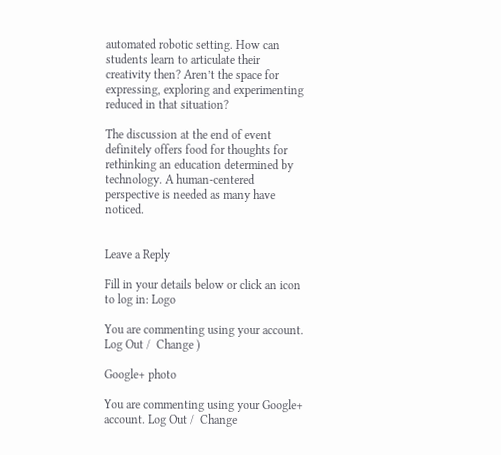automated robotic setting. How can students learn to articulate their creativity then? Aren’t the space for expressing, exploring and experimenting reduced in that situation?

The discussion at the end of event definitely offers food for thoughts for rethinking an education determined by technology. A human-centered perspective is needed as many have noticed.


Leave a Reply

Fill in your details below or click an icon to log in: Logo

You are commenting using your account. Log Out /  Change )

Google+ photo

You are commenting using your Google+ account. Log Out /  Change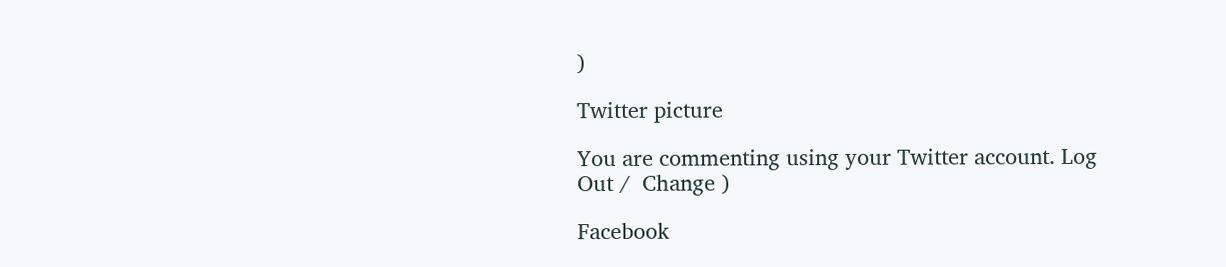)

Twitter picture

You are commenting using your Twitter account. Log Out /  Change )

Facebook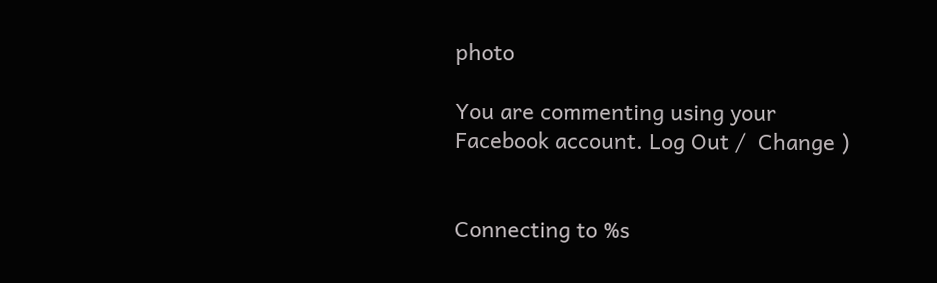photo

You are commenting using your Facebook account. Log Out /  Change )


Connecting to %s